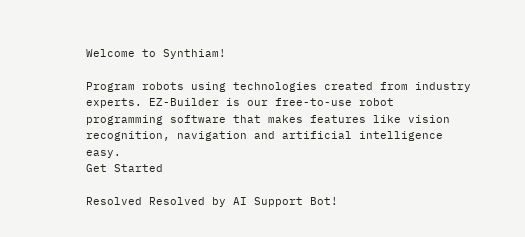Welcome to Synthiam!

Program robots using technologies created from industry experts. EZ-Builder is our free-to-use robot programming software that makes features like vision recognition, navigation and artificial intelligence easy.
Get Started

Resolved Resolved by AI Support Bot!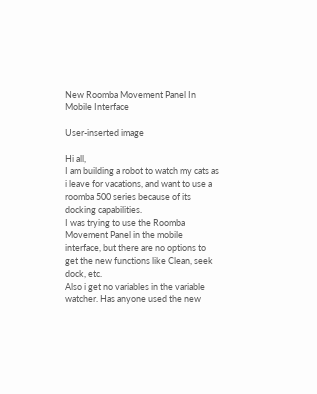New Roomba Movement Panel In Mobile Interface

User-inserted image

Hi all,
I am building a robot to watch my cats as i leave for vacations, and want to use a roomba 500 series because of its docking capabilities.
I was trying to use the Roomba Movement Panel in the mobile interface, but there are no options to get the new functions like Clean, seek dock, etc.
Also i get no variables in the variable watcher. Has anyone used the new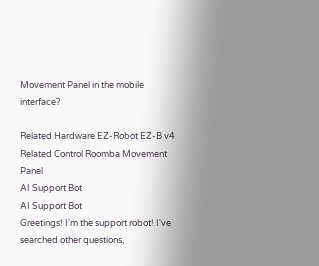Movement Panel in the mobile interface?

Related Hardware EZ-Robot EZ-B v4
Related Control Roomba Movement Panel
AI Support Bot
AI Support Bot
Greetings! I'm the support robot! I've searched other questions,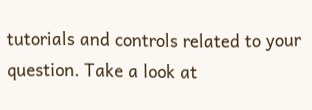tutorials and controls related to your question. Take a look at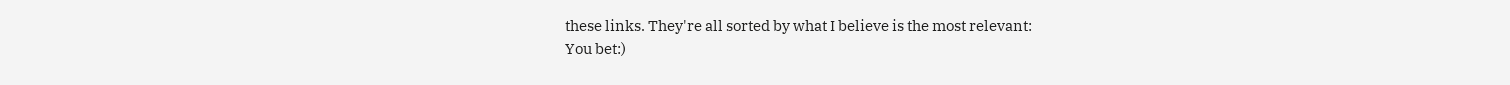these links. They're all sorted by what I believe is the most relevant:
You bet:)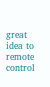great idea to remote control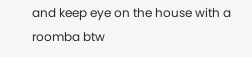and keep eye on the house with a roomba btw